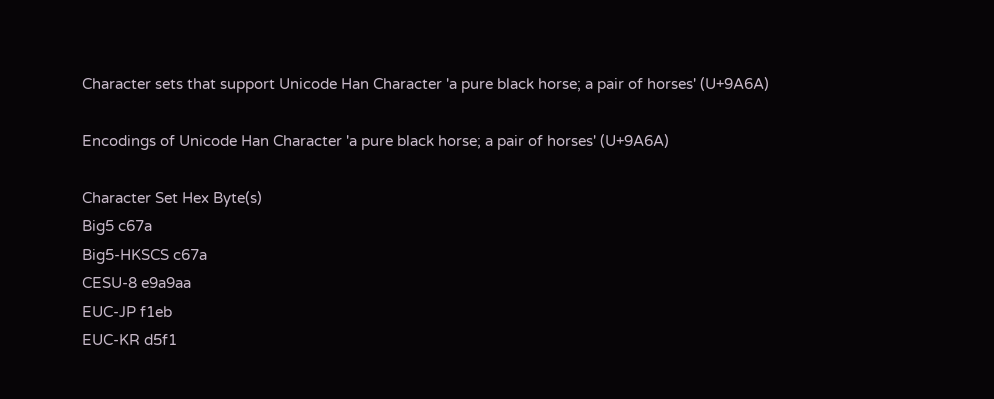Character sets that support Unicode Han Character 'a pure black horse; a pair of horses' (U+9A6A)

Encodings of Unicode Han Character 'a pure black horse; a pair of horses' (U+9A6A)

Character Set Hex Byte(s)
Big5 c67a
Big5-HKSCS c67a
CESU-8 e9a9aa
EUC-JP f1eb
EUC-KR d5f1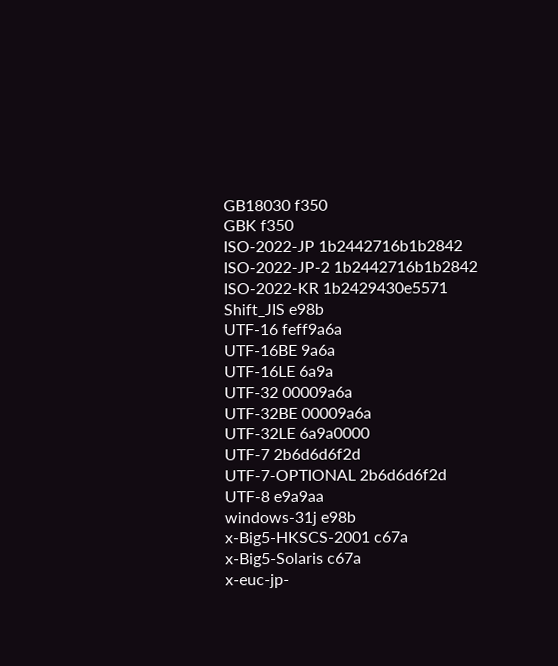GB18030 f350
GBK f350
ISO-2022-JP 1b2442716b1b2842
ISO-2022-JP-2 1b2442716b1b2842
ISO-2022-KR 1b2429430e5571
Shift_JIS e98b
UTF-16 feff9a6a
UTF-16BE 9a6a
UTF-16LE 6a9a
UTF-32 00009a6a
UTF-32BE 00009a6a
UTF-32LE 6a9a0000
UTF-7 2b6d6d6f2d
UTF-7-OPTIONAL 2b6d6d6f2d
UTF-8 e9a9aa
windows-31j e98b
x-Big5-HKSCS-2001 c67a
x-Big5-Solaris c67a
x-euc-jp-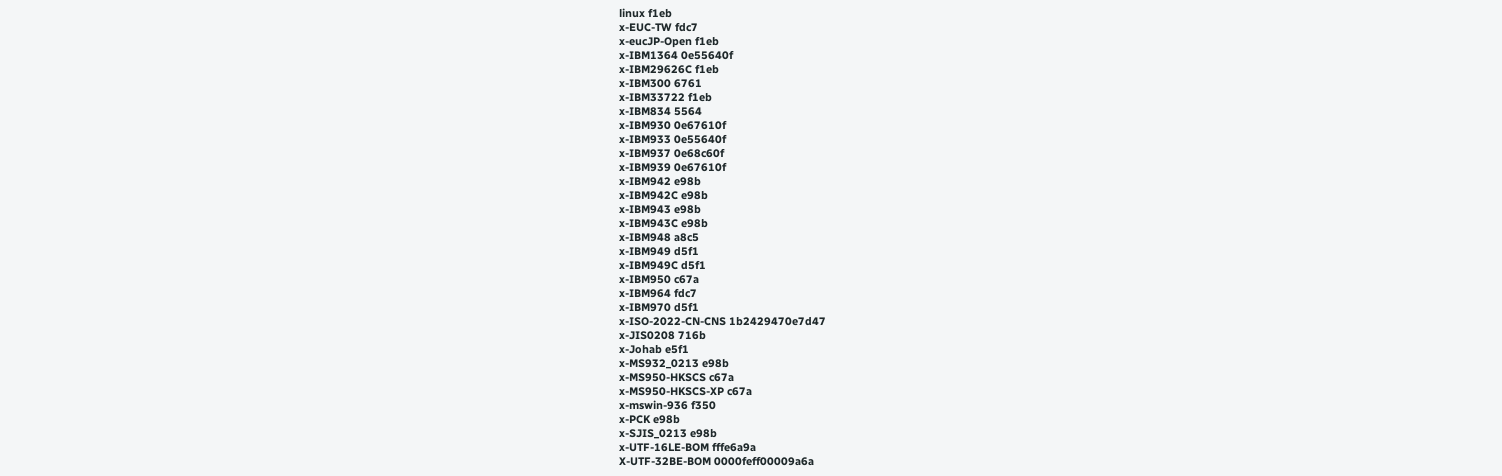linux f1eb
x-EUC-TW fdc7
x-eucJP-Open f1eb
x-IBM1364 0e55640f
x-IBM29626C f1eb
x-IBM300 6761
x-IBM33722 f1eb
x-IBM834 5564
x-IBM930 0e67610f
x-IBM933 0e55640f
x-IBM937 0e68c60f
x-IBM939 0e67610f
x-IBM942 e98b
x-IBM942C e98b
x-IBM943 e98b
x-IBM943C e98b
x-IBM948 a8c5
x-IBM949 d5f1
x-IBM949C d5f1
x-IBM950 c67a
x-IBM964 fdc7
x-IBM970 d5f1
x-ISO-2022-CN-CNS 1b2429470e7d47
x-JIS0208 716b
x-Johab e5f1
x-MS932_0213 e98b
x-MS950-HKSCS c67a
x-MS950-HKSCS-XP c67a
x-mswin-936 f350
x-PCK e98b
x-SJIS_0213 e98b
x-UTF-16LE-BOM fffe6a9a
X-UTF-32BE-BOM 0000feff00009a6a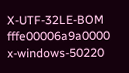X-UTF-32LE-BOM fffe00006a9a0000
x-windows-50220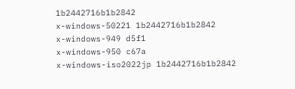1b2442716b1b2842
x-windows-50221 1b2442716b1b2842
x-windows-949 d5f1
x-windows-950 c67a
x-windows-iso2022jp 1b2442716b1b2842